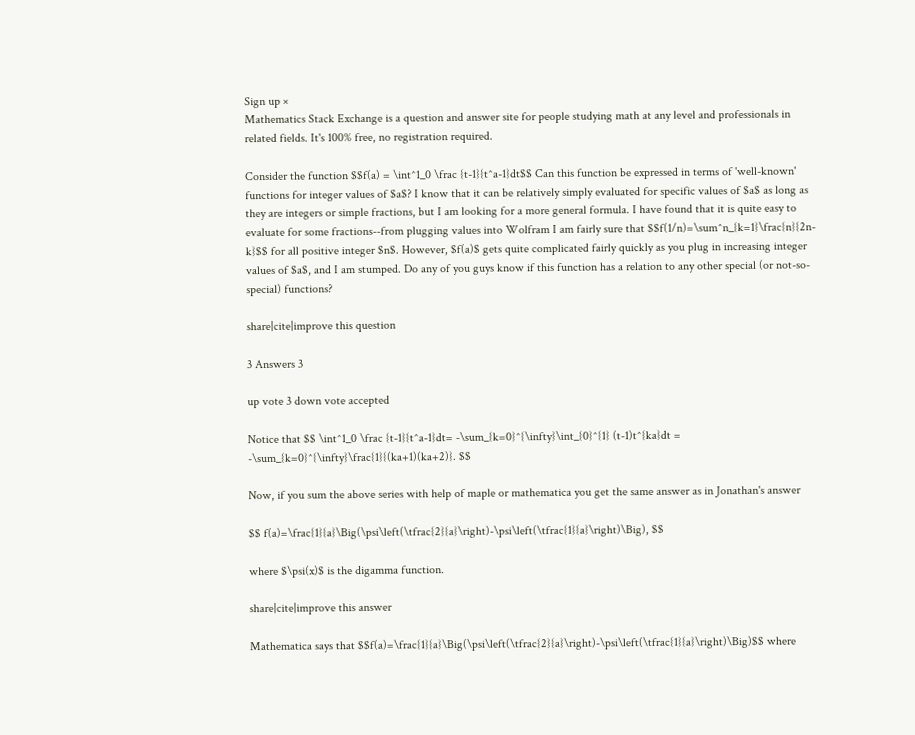Sign up ×
Mathematics Stack Exchange is a question and answer site for people studying math at any level and professionals in related fields. It's 100% free, no registration required.

Consider the function $$f(a) = \int^1_0 \frac {t-1}{t^a-1}dt$$ Can this function be expressed in terms of 'well-known' functions for integer values of $a$? I know that it can be relatively simply evaluated for specific values of $a$ as long as they are integers or simple fractions, but I am looking for a more general formula. I have found that it is quite easy to evaluate for some fractions--from plugging values into Wolfram I am fairly sure that $$f(1/n)=\sum^n_{k=1}\frac{n}{2n-k}$$ for all positive integer $n$. However, $f(a)$ gets quite complicated fairly quickly as you plug in increasing integer values of $a$, and I am stumped. Do any of you guys know if this function has a relation to any other special (or not-so-special) functions?

share|cite|improve this question

3 Answers 3

up vote 3 down vote accepted

Notice that $$ \int^1_0 \frac {t-1}{t^a-1}dt= -\sum_{k=0}^{\infty}\int_{0}^{1} (t-1)t^{ka}dt = -\sum_{k=0}^{\infty}\frac{1}{(ka+1)(ka+2)}. $$

Now, if you sum the above series with help of maple or mathematica you get the same answer as in Jonathan's answer

$$ f(a)=\frac{1}{a}\Big(\psi\left(\tfrac{2}{a}\right)-\psi\left(\tfrac{1}{a}\right)\Big), $$

where $\psi(x)$ is the digamma function.

share|cite|improve this answer

Mathematica says that $$f(a)=\frac{1}{a}\Big(\psi\left(\tfrac{2}{a}\right)-\psi\left(\tfrac{1}{a}\right)\Big)$$ where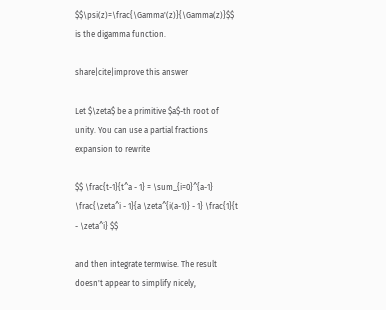$$\psi(z)=\frac{\Gamma'(z)}{\Gamma(z)}$$ is the digamma function.

share|cite|improve this answer

Let $\zeta$ be a primitive $a$-th root of unity. You can use a partial fractions expansion to rewrite

$$ \frac{t-1}{t^a - 1} = \sum_{i=0}^{a-1} \frac{\zeta^i - 1}{a \zeta^{i(a-1)} - 1} \frac{1}{t - \zeta^i} $$

and then integrate termwise. The result doesn't appear to simplify nicely,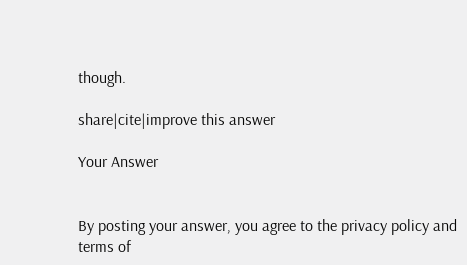though.

share|cite|improve this answer

Your Answer


By posting your answer, you agree to the privacy policy and terms of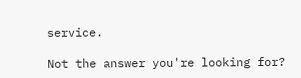service.

Not the answer you're looking for?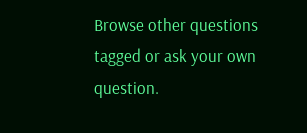Browse other questions tagged or ask your own question.